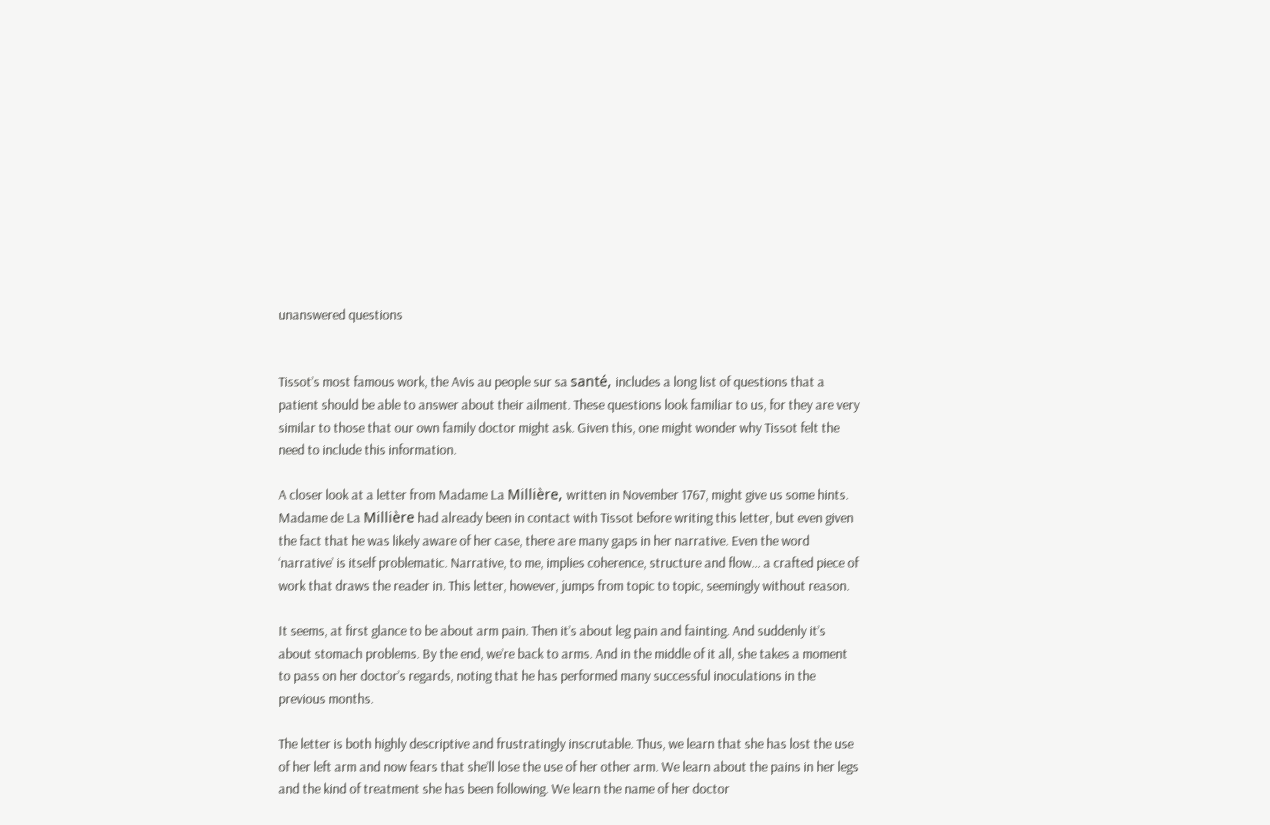unanswered questions


Tissot’s most famous work, the Avis au people sur sa santé, includes a long list of questions that a patient should be able to answer about their ailment. These questions look familiar to us, for they are very similar to those that our own family doctor might ask. Given this, one might wonder why Tissot felt the need to include this information.

A closer look at a letter from Madame La Millière, written in November 1767, might give us some hints. Madame de La Millière had already been in contact with Tissot before writing this letter, but even given the fact that he was likely aware of her case, there are many gaps in her narrative. Even the word ‘narrative’ is itself problematic. Narrative, to me, implies coherence, structure and flow… a crafted piece of work that draws the reader in. This letter, however, jumps from topic to topic, seemingly without reason.

It seems, at first glance to be about arm pain. Then it’s about leg pain and fainting. And suddenly it’s about stomach problems. By the end, we’re back to arms. And in the middle of it all, she takes a moment to pass on her doctor’s regards, noting that he has performed many successful inoculations in the previous months.

The letter is both highly descriptive and frustratingly inscrutable. Thus, we learn that she has lost the use of her left arm and now fears that she’ll lose the use of her other arm. We learn about the pains in her legs and the kind of treatment she has been following. We learn the name of her doctor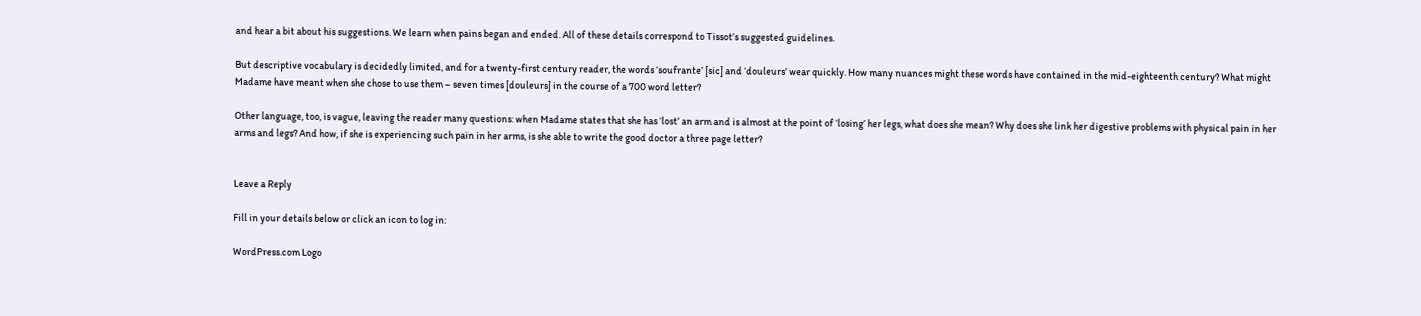and hear a bit about his suggestions. We learn when pains began and ended. All of these details correspond to Tissot’s suggested guidelines.

But descriptive vocabulary is decidedly limited, and for a twenty-first century reader, the words ‘soufrante’ [sic] and ‘douleurs’ wear quickly. How many nuances might these words have contained in the mid-eighteenth century? What might Madame have meant when she chose to use them – seven times [douleurs] in the course of a 700 word letter?

Other language, too, is vague, leaving the reader many questions: when Madame states that she has ‘lost’ an arm and is almost at the point of ‘losing’ her legs, what does she mean? Why does she link her digestive problems with physical pain in her arms and legs? And how, if she is experiencing such pain in her arms, is she able to write the good doctor a three page letter?


Leave a Reply

Fill in your details below or click an icon to log in:

WordPress.com Logo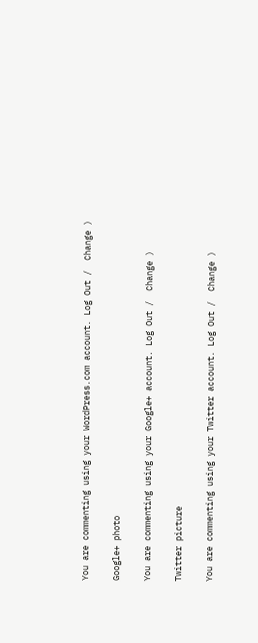You are commenting using your WordPress.com account. Log Out /  Change )

Google+ photo

You are commenting using your Google+ account. Log Out /  Change )

Twitter picture

You are commenting using your Twitter account. Log Out /  Change )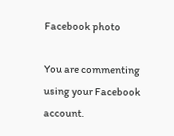Facebook photo

You are commenting using your Facebook account.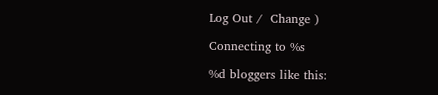Log Out /  Change )

Connecting to %s

%d bloggers like this: